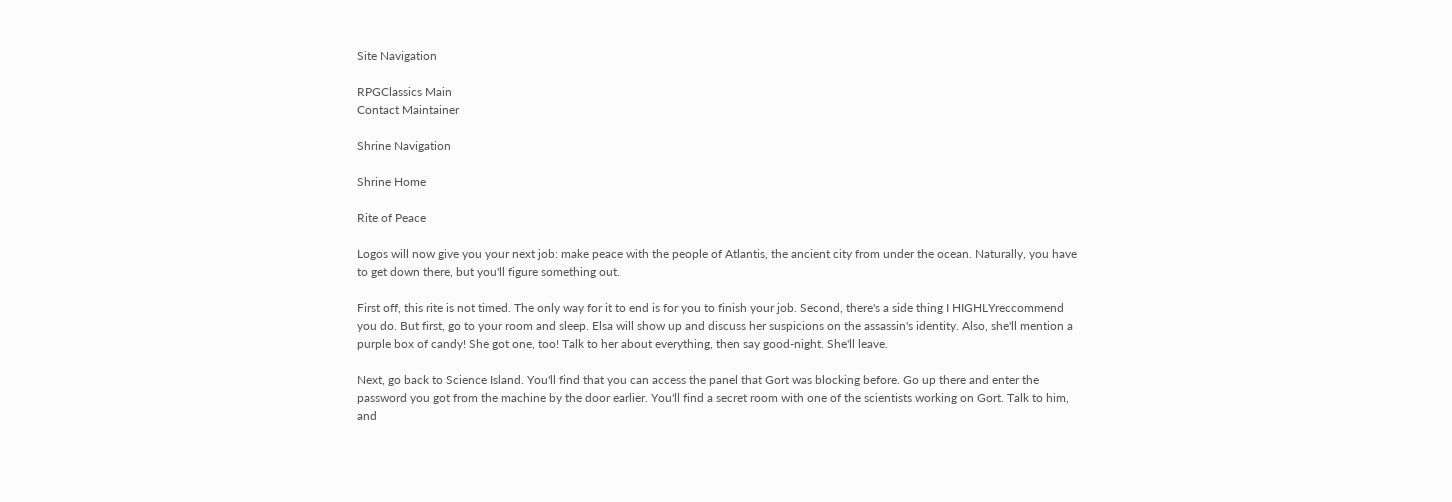Site Navigation

RPGClassics Main
Contact Maintainer

Shrine Navigation

Shrine Home

Rite of Peace

Logos will now give you your next job: make peace with the people of Atlantis, the ancient city from under the ocean. Naturally, you have to get down there, but you'll figure something out.

First off, this rite is not timed. The only way for it to end is for you to finish your job. Second, there's a side thing I HIGHLYreccommend you do. But first, go to your room and sleep. Elsa will show up and discuss her suspicions on the assassin's identity. Also, she'll mention a purple box of candy! She got one, too! Talk to her about everything, then say good-night. She'll leave.

Next, go back to Science Island. You'll find that you can access the panel that Gort was blocking before. Go up there and enter the password you got from the machine by the door earlier. You'll find a secret room with one of the scientists working on Gort. Talk to him, and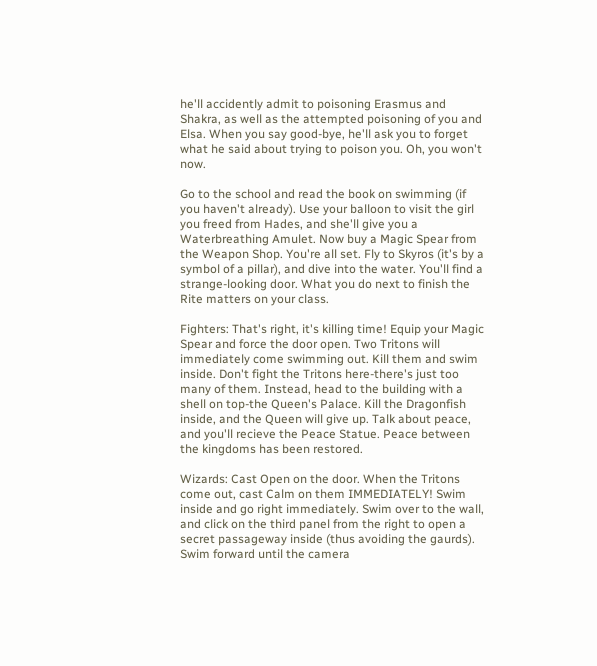he'll accidently admit to poisoning Erasmus and Shakra, as well as the attempted poisoning of you and Elsa. When you say good-bye, he'll ask you to forget what he said about trying to poison you. Oh, you won't now.

Go to the school and read the book on swimming (if you haven't already). Use your balloon to visit the girl you freed from Hades, and she'll give you a Waterbreathing Amulet. Now buy a Magic Spear from the Weapon Shop. You're all set. Fly to Skyros (it's by a symbol of a pillar), and dive into the water. You'll find a strange-looking door. What you do next to finish the Rite matters on your class.

Fighters: That's right, it's killing time! Equip your Magic Spear and force the door open. Two Tritons will immediately come swimming out. Kill them and swim inside. Don't fight the Tritons here-there's just too many of them. Instead, head to the building with a shell on top-the Queen's Palace. Kill the Dragonfish inside, and the Queen will give up. Talk about peace, and you'll recieve the Peace Statue. Peace between the kingdoms has been restored.

Wizards: Cast Open on the door. When the Tritons come out, cast Calm on them IMMEDIATELY! Swim inside and go right immediately. Swim over to the wall, and click on the third panel from the right to open a secret passageway inside (thus avoiding the gaurds). Swim forward until the camera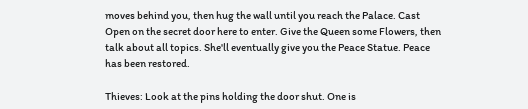moves behind you, then hug the wall until you reach the Palace. Cast Open on the secret door here to enter. Give the Queen some Flowers, then talk about all topics. She'll eventually give you the Peace Statue. Peace has been restored.

Thieves: Look at the pins holding the door shut. One is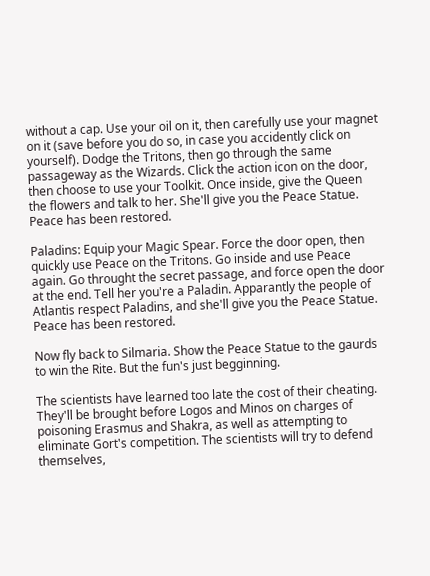without a cap. Use your oil on it, then carefully use your magnet on it (save before you do so, in case you accidently click on yourself). Dodge the Tritons, then go through the same passageway as the Wizards. Click the action icon on the door, then choose to use your Toolkit. Once inside, give the Queen the flowers and talk to her. She'll give you the Peace Statue. Peace has been restored.

Paladins: Equip your Magic Spear. Force the door open, then quickly use Peace on the Tritons. Go inside and use Peace again. Go throught the secret passage, and force open the door at the end. Tell her you're a Paladin. Apparantly the people of Atlantis respect Paladins, and she'll give you the Peace Statue. Peace has been restored.

Now fly back to Silmaria. Show the Peace Statue to the gaurds to win the Rite. But the fun's just begginning.

The scientists have learned too late the cost of their cheating. They'll be brought before Logos and Minos on charges of poisoning Erasmus and Shakra, as well as attempting to eliminate Gort's competition. The scientists will try to defend themselves,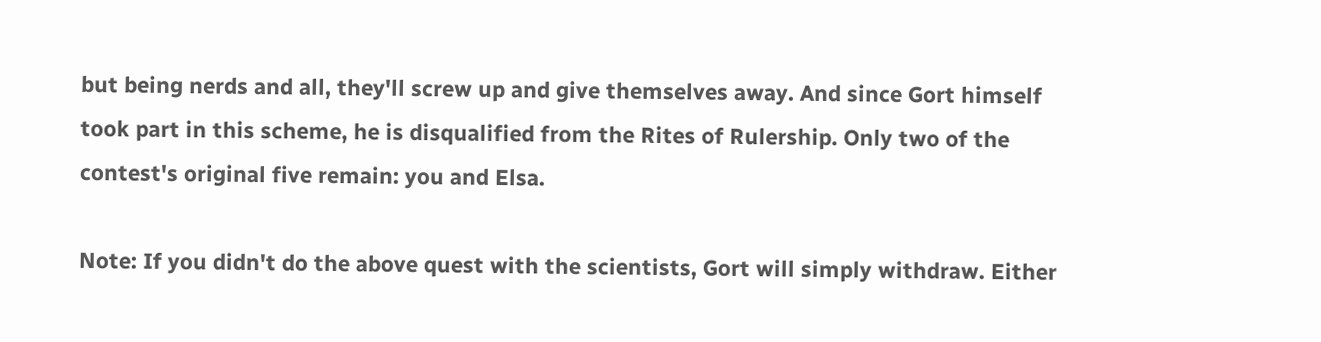but being nerds and all, they'll screw up and give themselves away. And since Gort himself took part in this scheme, he is disqualified from the Rites of Rulership. Only two of the contest's original five remain: you and Elsa.

Note: If you didn't do the above quest with the scientists, Gort will simply withdraw. Either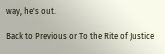way, he's out.

Back to Previous or To the Rite of Justice